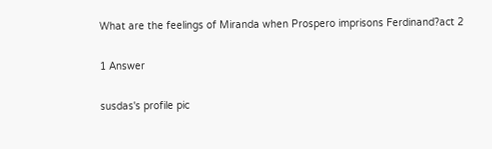What are the feelings of Miranda when Prospero imprisons Ferdinand?act 2

1 Answer

susdas's profile pic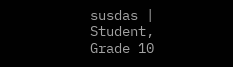susdas | Student, Grade 10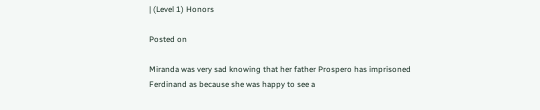| (Level 1) Honors

Posted on

Miranda was very sad knowing that her father Prospero has imprisoned Ferdinand as because she was happy to see a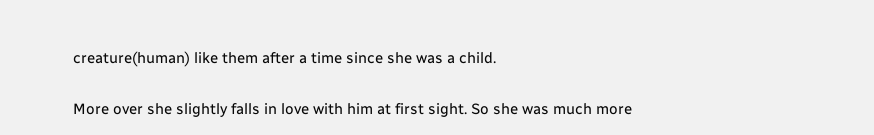creature(human) like them after a time since she was a child.

More over she slightly falls in love with him at first sight. So she was much more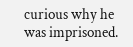curious why he was imprisoned.